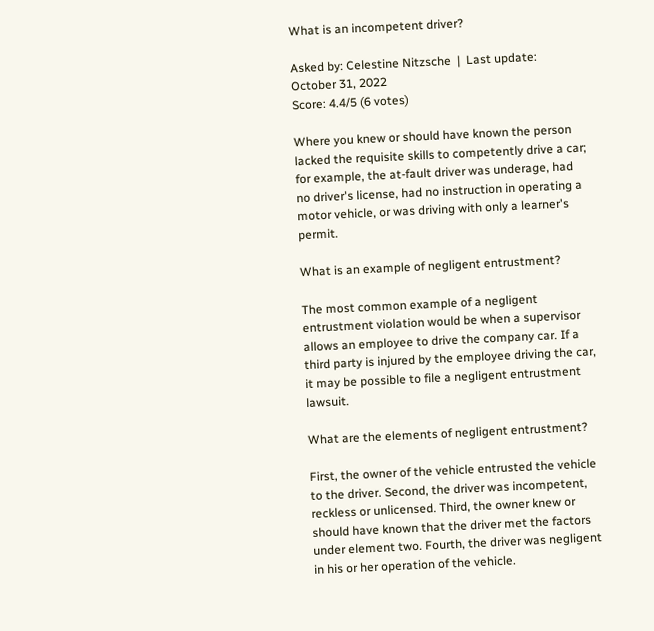What is an incompetent driver?

Asked by: Celestine Nitzsche  |  Last update: October 31, 2022
Score: 4.4/5 (6 votes)

Where you knew or should have known the person lacked the requisite skills to competently drive a car; for example, the at-fault driver was underage, had no driver's license, had no instruction in operating a motor vehicle, or was driving with only a learner's permit.

What is an example of negligent entrustment?

The most common example of a negligent entrustment violation would be when a supervisor allows an employee to drive the company car. If a third party is injured by the employee driving the car, it may be possible to file a negligent entrustment lawsuit.

What are the elements of negligent entrustment?

First, the owner of the vehicle entrusted the vehicle to the driver. Second, the driver was incompetent, reckless or unlicensed. Third, the owner knew or should have known that the driver met the factors under element two. Fourth, the driver was negligent in his or her operation of the vehicle.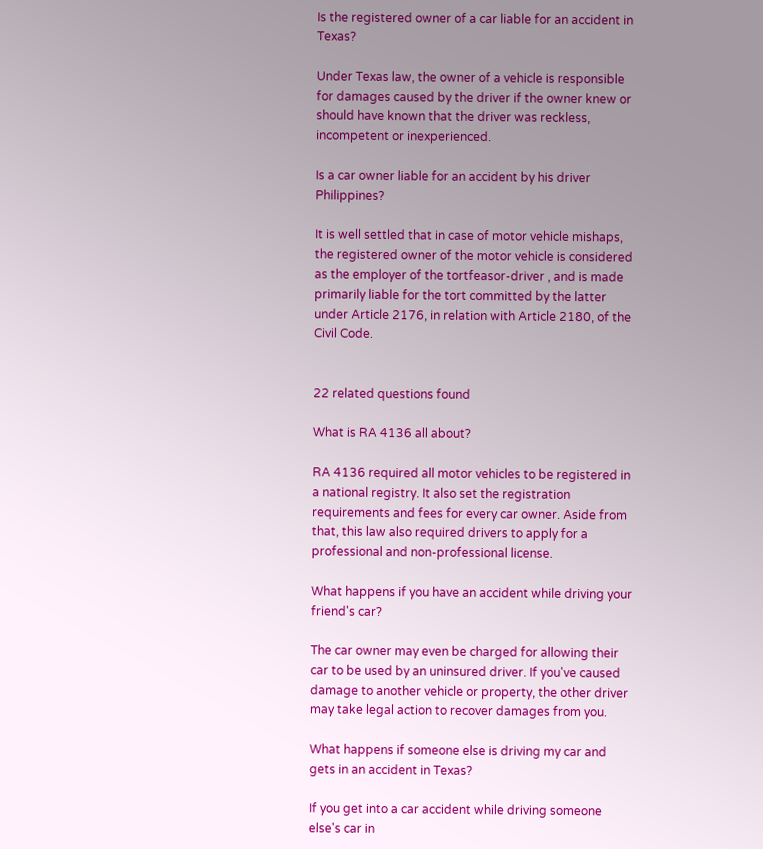Is the registered owner of a car liable for an accident in Texas?

Under Texas law, the owner of a vehicle is responsible for damages caused by the driver if the owner knew or should have known that the driver was reckless, incompetent or inexperienced.

Is a car owner liable for an accident by his driver Philippines?

It is well settled that in case of motor vehicle mishaps, the registered owner of the motor vehicle is considered as the employer of the tortfeasor-driver , and is made primarily liable for the tort committed by the latter under Article 2176, in relation with Article 2180, of the Civil Code.


22 related questions found

What is RA 4136 all about?

RA 4136 required all motor vehicles to be registered in a national registry. It also set the registration requirements and fees for every car owner. Aside from that, this law also required drivers to apply for a professional and non-professional license.

What happens if you have an accident while driving your friend's car?

The car owner may even be charged for allowing their car to be used by an uninsured driver. If you've caused damage to another vehicle or property, the other driver may take legal action to recover damages from you.

What happens if someone else is driving my car and gets in an accident in Texas?

If you get into a car accident while driving someone else's car in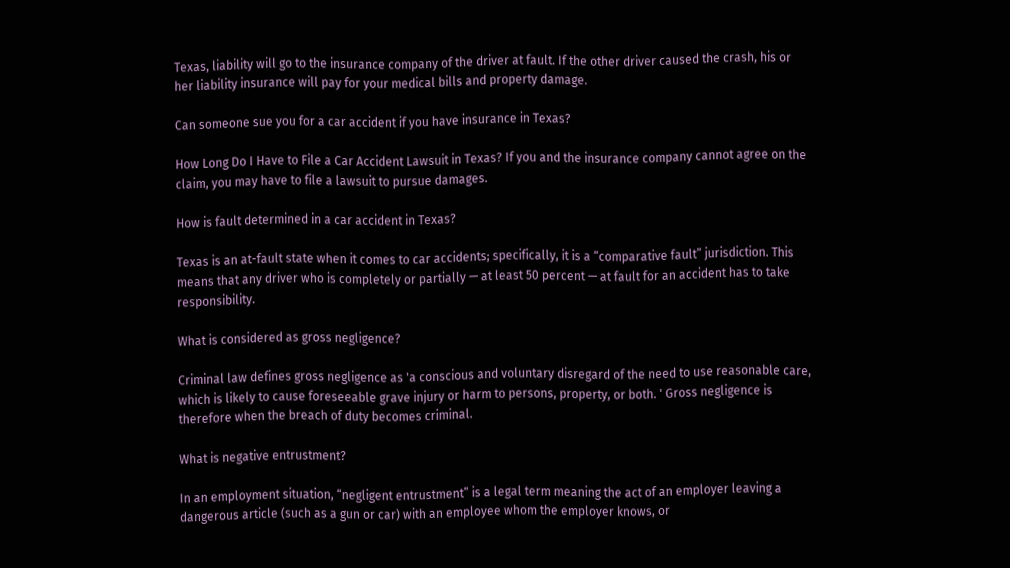Texas, liability will go to the insurance company of the driver at fault. If the other driver caused the crash, his or her liability insurance will pay for your medical bills and property damage.

Can someone sue you for a car accident if you have insurance in Texas?

How Long Do I Have to File a Car Accident Lawsuit in Texas? If you and the insurance company cannot agree on the claim, you may have to file a lawsuit to pursue damages.

How is fault determined in a car accident in Texas?

Texas is an at-fault state when it comes to car accidents; specifically, it is a “comparative fault” jurisdiction. This means that any driver who is completely or partially — at least 50 percent — at fault for an accident has to take responsibility.

What is considered as gross negligence?

Criminal law defines gross negligence as 'a conscious and voluntary disregard of the need to use reasonable care, which is likely to cause foreseeable grave injury or harm to persons, property, or both. ' Gross negligence is therefore when the breach of duty becomes criminal.

What is negative entrustment?

In an employment situation, “negligent entrustment” is a legal term meaning the act of an employer leaving a dangerous article (such as a gun or car) with an employee whom the employer knows, or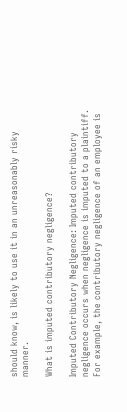should know, is likely to use it in an unreasonably risky manner.

What is imputed contributory negligence?

Imputed Contributory Negligence: Imputed contributory negligence occurs when negligence is imputed to a plaintiff. For example, the contributory negligence of an employee is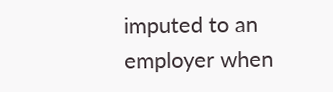imputed to an employer when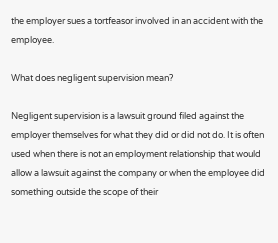the employer sues a tortfeasor involved in an accident with the employee.

What does negligent supervision mean?

Negligent supervision is a lawsuit ground filed against the employer themselves for what they did or did not do. It is often used when there is not an employment relationship that would allow a lawsuit against the company or when the employee did something outside the scope of their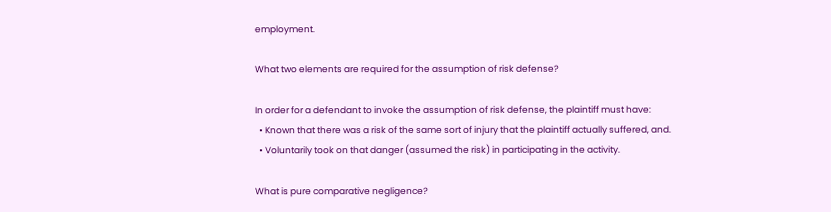employment.

What two elements are required for the assumption of risk defense?

In order for a defendant to invoke the assumption of risk defense, the plaintiff must have:
  • Known that there was a risk of the same sort of injury that the plaintiff actually suffered, and.
  • Voluntarily took on that danger (assumed the risk) in participating in the activity.

What is pure comparative negligence?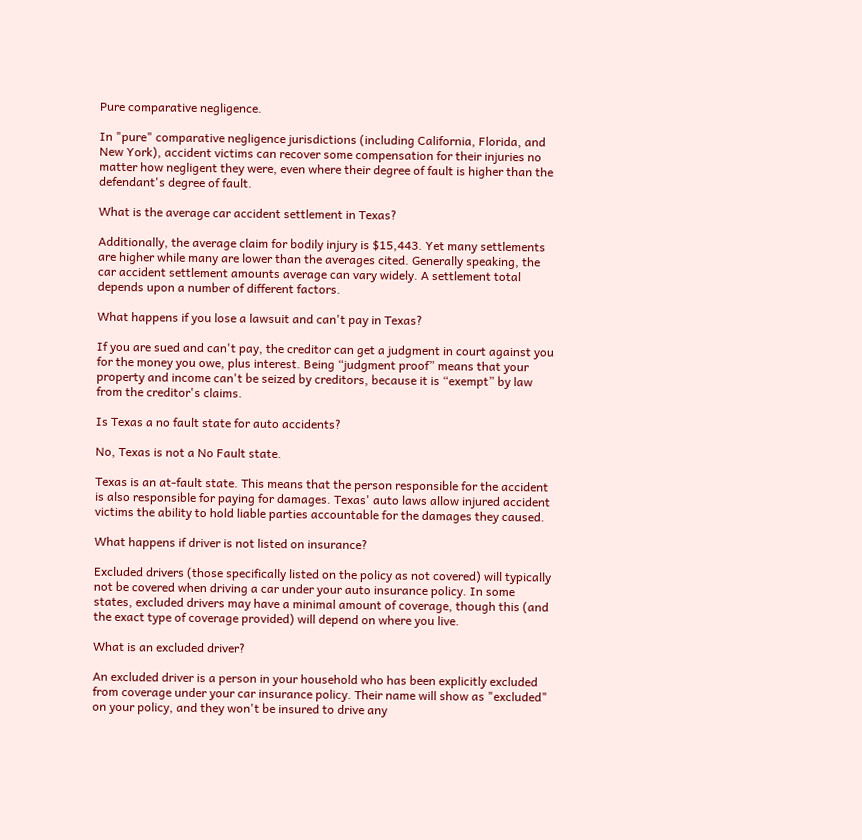Pure comparative negligence.

In "pure" comparative negligence jurisdictions (including California, Florida, and New York), accident victims can recover some compensation for their injuries no matter how negligent they were, even where their degree of fault is higher than the defendant's degree of fault.

What is the average car accident settlement in Texas?

Additionally, the average claim for bodily injury is $15,443. Yet many settlements are higher while many are lower than the averages cited. Generally speaking, the car accident settlement amounts average can vary widely. A settlement total depends upon a number of different factors.

What happens if you lose a lawsuit and can't pay in Texas?

If you are sued and can't pay, the creditor can get a judgment in court against you for the money you owe, plus interest. Being “judgment proof” means that your property and income can't be seized by creditors, because it is “exempt” by law from the creditor's claims.

Is Texas a no fault state for auto accidents?

No, Texas is not a No Fault state.

Texas is an at-fault state. This means that the person responsible for the accident is also responsible for paying for damages. Texas' auto laws allow injured accident victims the ability to hold liable parties accountable for the damages they caused.

What happens if driver is not listed on insurance?

Excluded drivers (those specifically listed on the policy as not covered) will typically not be covered when driving a car under your auto insurance policy. In some states, excluded drivers may have a minimal amount of coverage, though this (and the exact type of coverage provided) will depend on where you live.

What is an excluded driver?

An excluded driver is a person in your household who has been explicitly excluded from coverage under your car insurance policy. Their name will show as "excluded" on your policy, and they won't be insured to drive any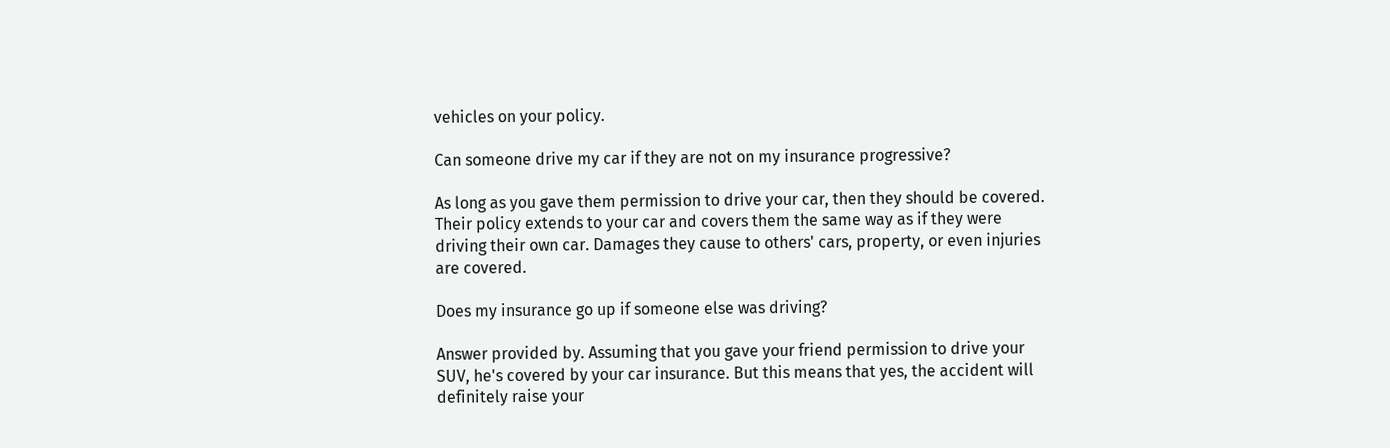vehicles on your policy.

Can someone drive my car if they are not on my insurance progressive?

As long as you gave them permission to drive your car, then they should be covered. Their policy extends to your car and covers them the same way as if they were driving their own car. Damages they cause to others' cars, property, or even injuries are covered.

Does my insurance go up if someone else was driving?

Answer provided by. Assuming that you gave your friend permission to drive your SUV, he's covered by your car insurance. But this means that yes, the accident will definitely raise your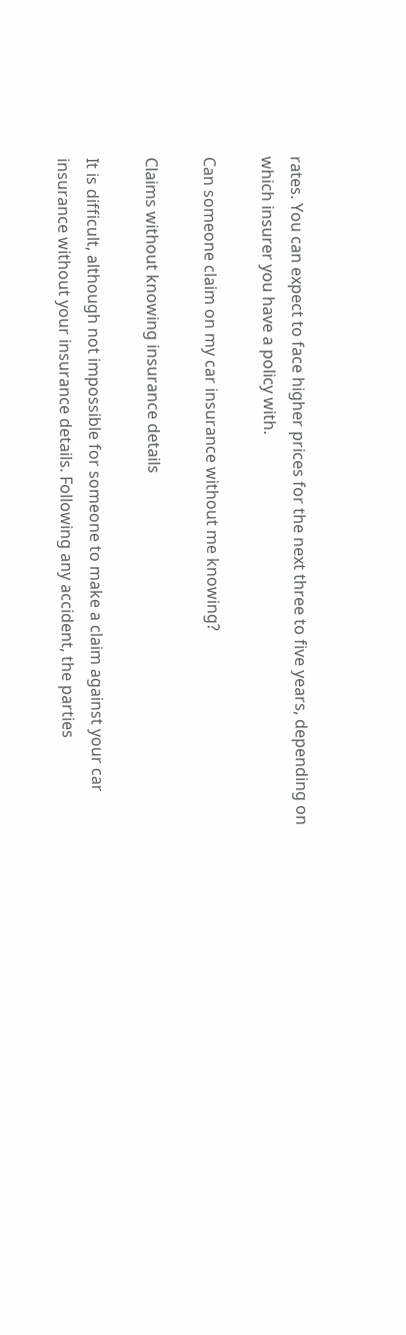rates. You can expect to face higher prices for the next three to five years, depending on which insurer you have a policy with.

Can someone claim on my car insurance without me knowing?

Claims without knowing insurance details

It is difficult, although not impossible for someone to make a claim against your car insurance without your insurance details. Following any accident, the parties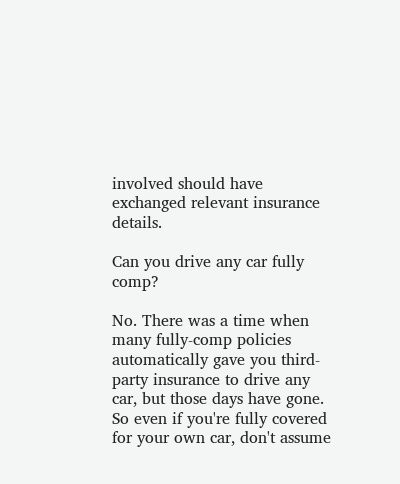involved should have exchanged relevant insurance details.

Can you drive any car fully comp?

No. There was a time when many fully-comp policies automatically gave you third-party insurance to drive any car, but those days have gone. So even if you're fully covered for your own car, don't assume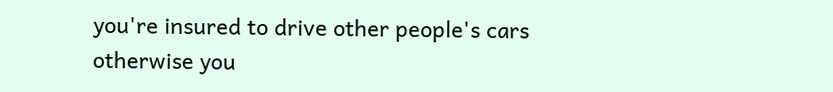you're insured to drive other people's cars otherwise you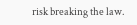risk breaking the law.